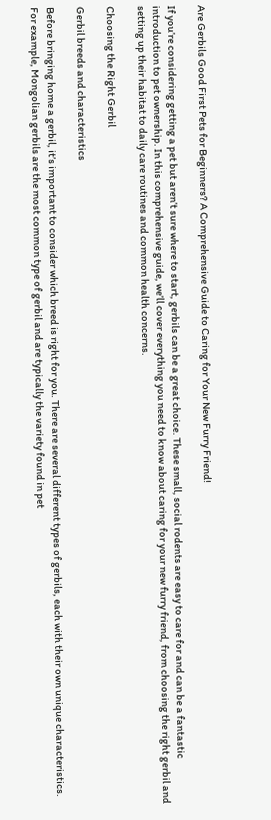Are Gerbils Good First Pets for Beginners? A Comprehensive Guide to Caring for Your New Furry Friend!

If you’re considering getting a pet but aren’t sure where to start, gerbils can be a great choice. These small, social rodents are easy to care for and can be a fantastic introduction to pet ownership. In this comprehensive guide, we’ll cover everything you need to know about caring for your new furry friend, from choosing the right gerbil and setting up their habitat to daily care routines and common health concerns.

Choosing the Right Gerbil

Gerbil breeds and characteristics

Before bringing home a gerbil, it’s important to consider which breed is right for you. There are several different types of gerbils, each with their own unique characteristics. For example, Mongolian gerbils are the most common type of gerbil and are typically the variety found in pet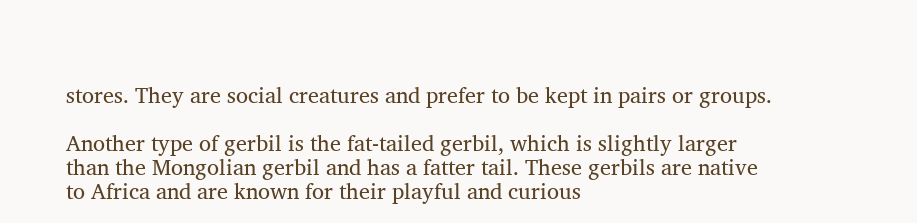stores. They are social creatures and prefer to be kept in pairs or groups.

Another type of gerbil is the fat-tailed gerbil, which is slightly larger than the Mongolian gerbil and has a fatter tail. These gerbils are native to Africa and are known for their playful and curious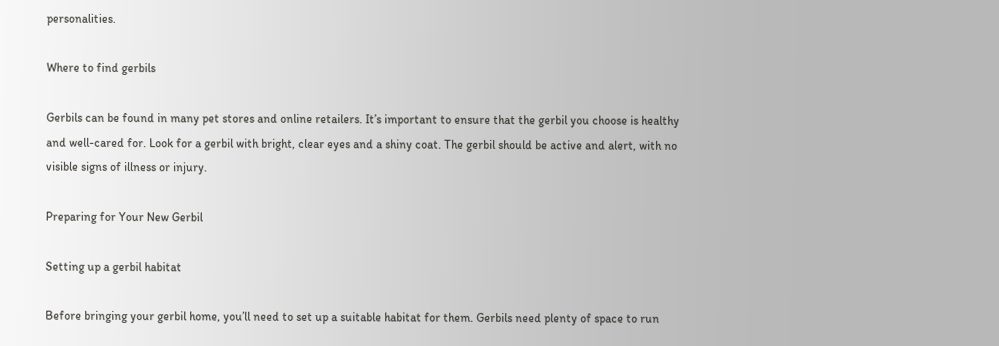personalities.

Where to find gerbils

Gerbils can be found in many pet stores and online retailers. It’s important to ensure that the gerbil you choose is healthy and well-cared for. Look for a gerbil with bright, clear eyes and a shiny coat. The gerbil should be active and alert, with no visible signs of illness or injury.

Preparing for Your New Gerbil

Setting up a gerbil habitat

Before bringing your gerbil home, you’ll need to set up a suitable habitat for them. Gerbils need plenty of space to run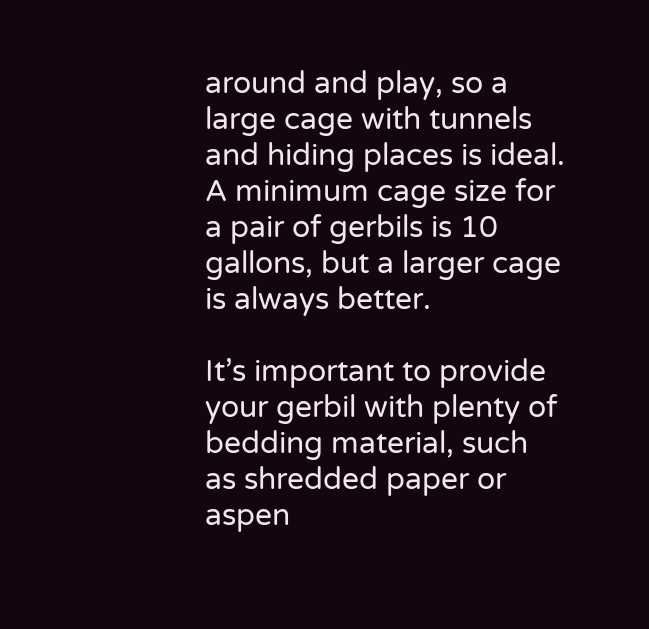around and play, so a large cage with tunnels and hiding places is ideal. A minimum cage size for a pair of gerbils is 10 gallons, but a larger cage is always better.

It’s important to provide your gerbil with plenty of bedding material, such as shredded paper or aspen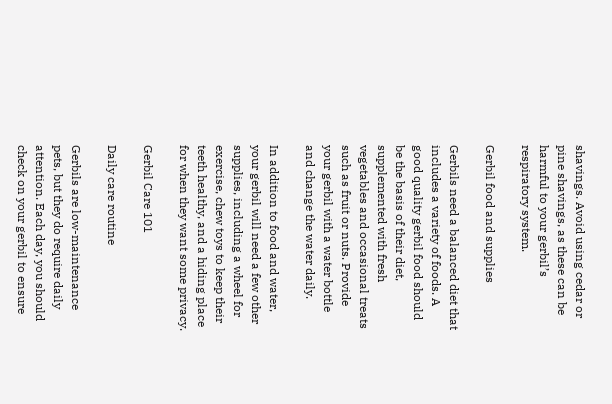shavings. Avoid using cedar or pine shavings, as these can be harmful to your gerbil’s respiratory system.

Gerbil food and supplies

Gerbils need a balanced diet that includes a variety of foods. A good quality gerbil food should be the basis of their diet, supplemented with fresh vegetables and occasional treats such as fruit or nuts. Provide your gerbil with a water bottle and change the water daily.

In addition to food and water, your gerbil will need a few other supplies, including a wheel for exercise, chew toys to keep their teeth healthy, and a hiding place for when they want some privacy.

Gerbil Care 101

Daily care routine

Gerbils are low-maintenance pets, but they do require daily attention. Each day, you should check on your gerbil to ensure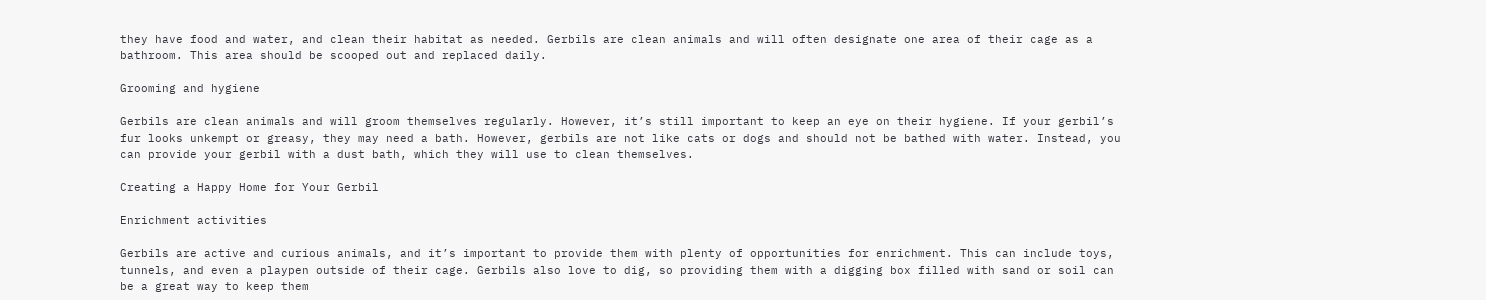they have food and water, and clean their habitat as needed. Gerbils are clean animals and will often designate one area of their cage as a bathroom. This area should be scooped out and replaced daily.

Grooming and hygiene

Gerbils are clean animals and will groom themselves regularly. However, it’s still important to keep an eye on their hygiene. If your gerbil’s fur looks unkempt or greasy, they may need a bath. However, gerbils are not like cats or dogs and should not be bathed with water. Instead, you can provide your gerbil with a dust bath, which they will use to clean themselves.

Creating a Happy Home for Your Gerbil

Enrichment activities

Gerbils are active and curious animals, and it’s important to provide them with plenty of opportunities for enrichment. This can include toys, tunnels, and even a playpen outside of their cage. Gerbils also love to dig, so providing them with a digging box filled with sand or soil can be a great way to keep them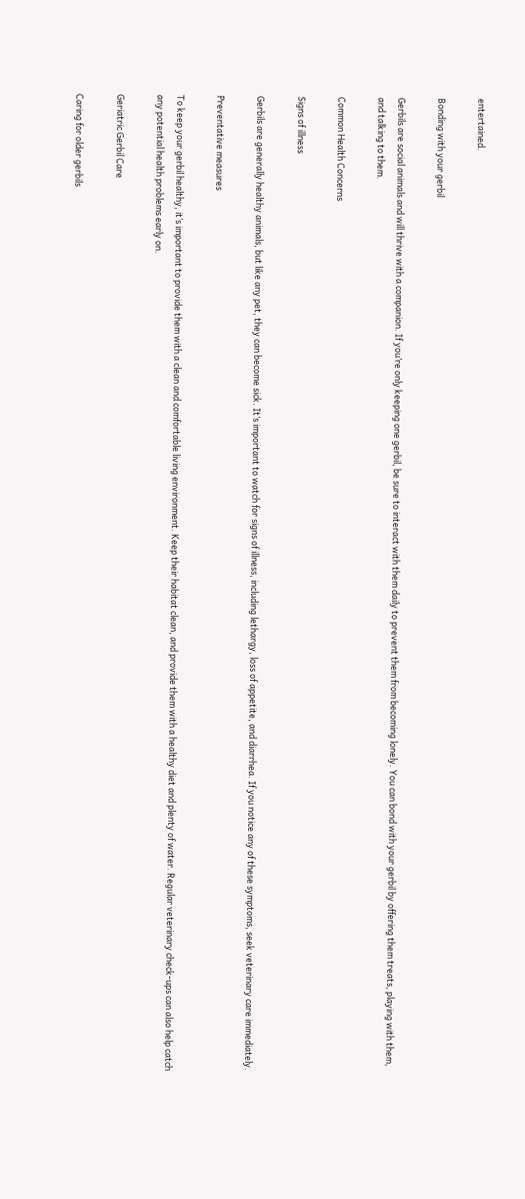entertained.

Bonding with your gerbil

Gerbils are social animals and will thrive with a companion. If you’re only keeping one gerbil, be sure to interact with them daily to prevent them from becoming lonely. You can bond with your gerbil by offering them treats, playing with them, and talking to them.

Common Health Concerns

Signs of illness

Gerbils are generally healthy animals, but like any pet, they can become sick. It’s important to watch for signs of illness, including lethargy, loss of appetite, and diarrhea. If you notice any of these symptoms, seek veterinary care immediately.

Preventative measures

To keep your gerbil healthy, it’s important to provide them with a clean and comfortable living environment. Keep their habitat clean, and provide them with a healthy diet and plenty of water. Regular veterinary check-ups can also help catch any potential health problems early on.

Geriatric Gerbil Care

Caring for older gerbils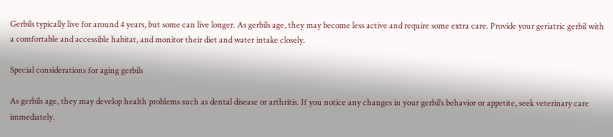Gerbils typically live for around 4 years, but some can live longer. As gerbils age, they may become less active and require some extra care. Provide your geriatric gerbil with a comfortable and accessible habitat, and monitor their diet and water intake closely.

Special considerations for aging gerbils

As gerbils age, they may develop health problems such as dental disease or arthritis. If you notice any changes in your gerbil’s behavior or appetite, seek veterinary care immediately.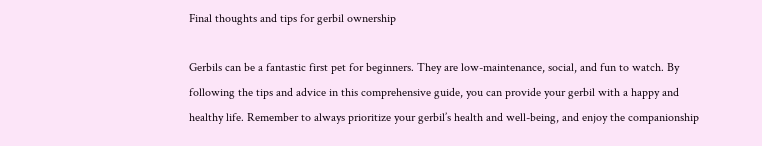Final thoughts and tips for gerbil ownership

Gerbils can be a fantastic first pet for beginners. They are low-maintenance, social, and fun to watch. By following the tips and advice in this comprehensive guide, you can provide your gerbil with a happy and healthy life. Remember to always prioritize your gerbil’s health and well-being, and enjoy the companionship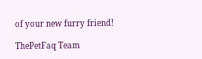of your new furry friend!

ThePetFaq Team